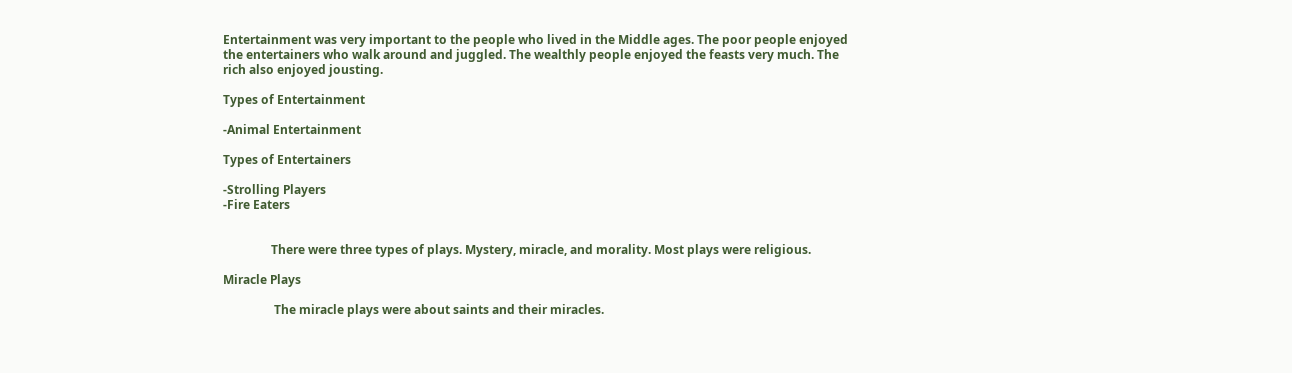Entertainment was very important to the people who lived in the Middle ages. The poor people enjoyed the entertainers who walk around and juggled. The wealthly people enjoyed the feasts very much. The rich also enjoyed jousting.

Types of Entertainment

-Animal Entertainment

Types of Entertainers

-Strolling Players
-Fire Eaters


                There were three types of plays. Mystery, miracle, and morality. Most plays were religious.

Miracle Plays

                 The miracle plays were about saints and their miracles.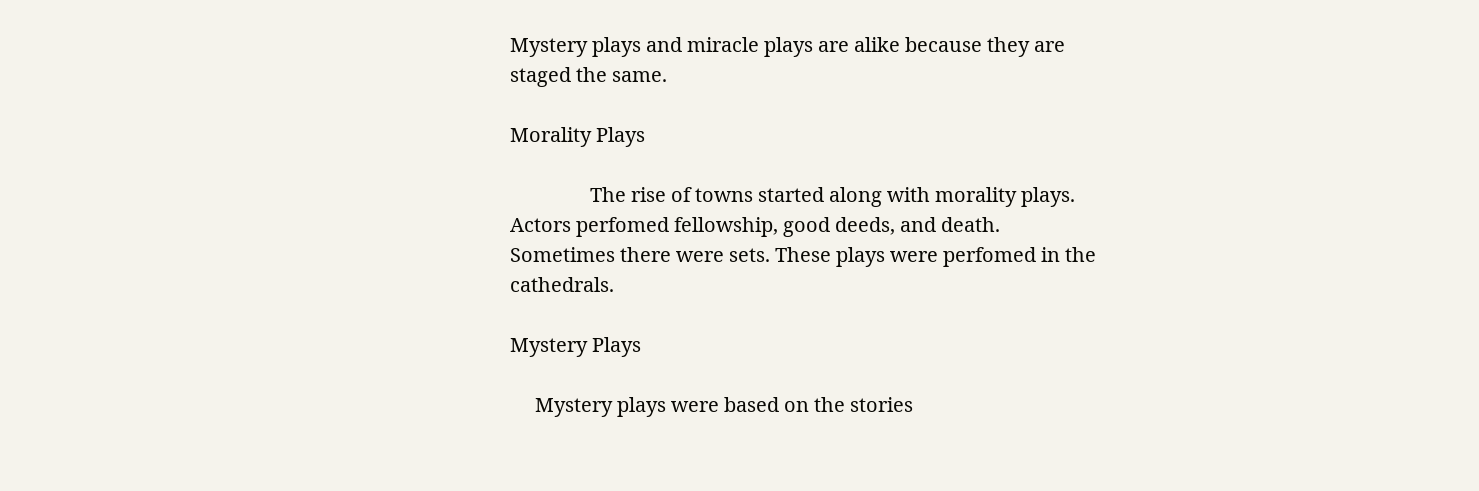Mystery plays and miracle plays are alike because they are staged the same.

Morality Plays

                The rise of towns started along with morality plays. Actors perfomed fellowship, good deeds, and death. Sometimes there were sets. These plays were perfomed in the cathedrals.

Mystery Plays

     Mystery plays were based on the stories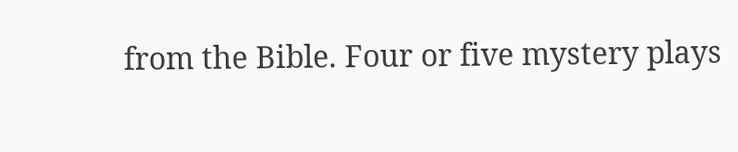from the Bible. Four or five mystery plays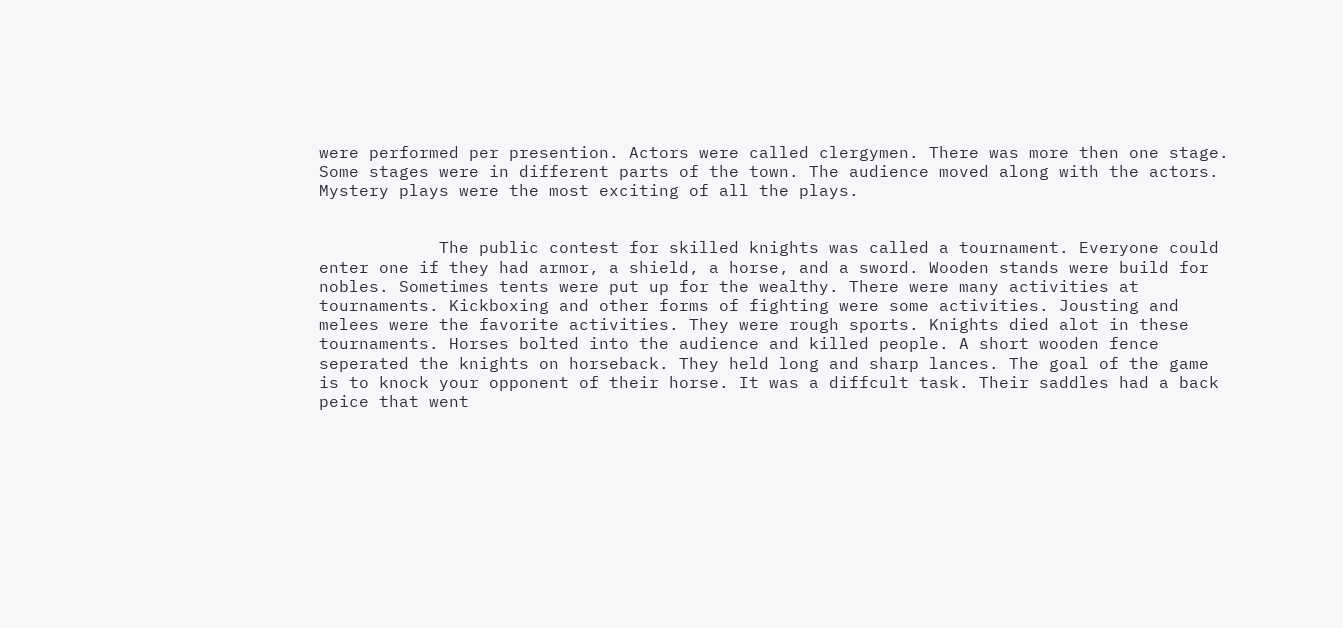were performed per presention. Actors were called clergymen. There was more then one stage. Some stages were in different parts of the town. The audience moved along with the actors. Mystery plays were the most exciting of all the plays.


            The public contest for skilled knights was called a tournament. Everyone could enter one if they had armor, a shield, a horse, and a sword. Wooden stands were build for nobles. Sometimes tents were put up for the wealthy. There were many activities at tournaments. Kickboxing and other forms of fighting were some activities. Jousting and melees were the favorite activities. They were rough sports. Knights died alot in these tournaments. Horses bolted into the audience and killed people. A short wooden fence seperated the knights on horseback. They held long and sharp lances. The goal of the game is to knock your opponent of their horse. It was a diffcult task. Their saddles had a back peice that went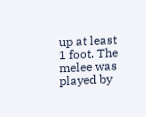up at least 1 foot. The melee was played by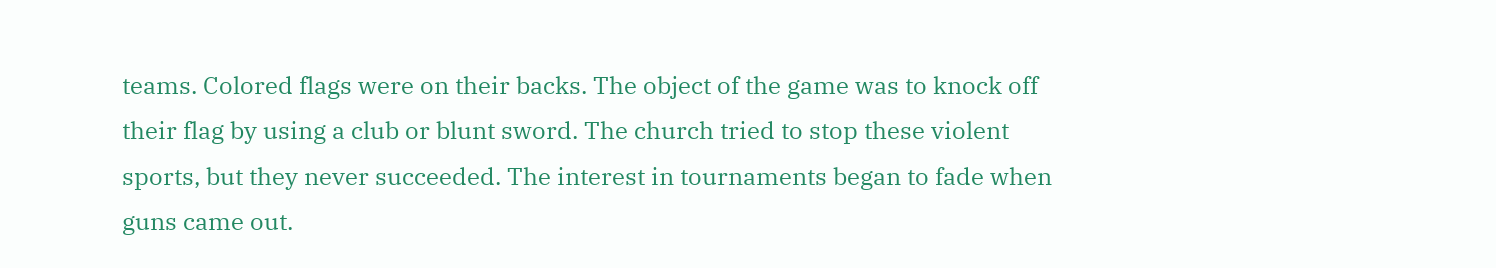teams. Colored flags were on their backs. The object of the game was to knock off their flag by using a club or blunt sword. The church tried to stop these violent sports, but they never succeeded. The interest in tournaments began to fade when guns came out.